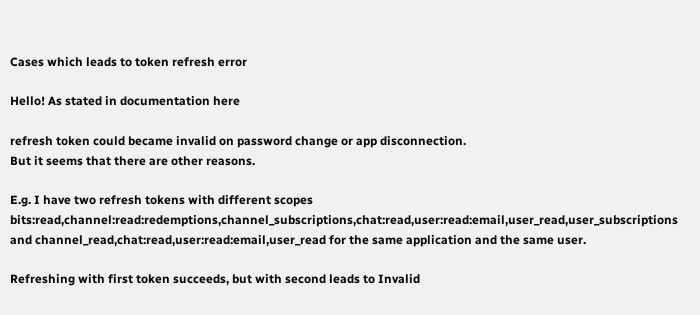Cases which leads to token refresh error

Hello! As stated in documentation here

refresh token could became invalid on password change or app disconnection.
But it seems that there are other reasons.

E.g. I have two refresh tokens with different scopes bits:read,channel:read:redemptions,channel_subscriptions,chat:read,user:read:email,user_read,user_subscriptions and channel_read,chat:read,user:read:email,user_read for the same application and the same user.

Refreshing with first token succeeds, but with second leads to Invalid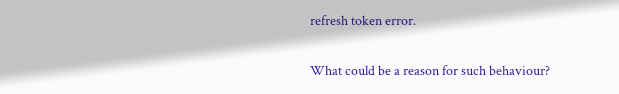refresh token error.

What could be a reason for such behaviour?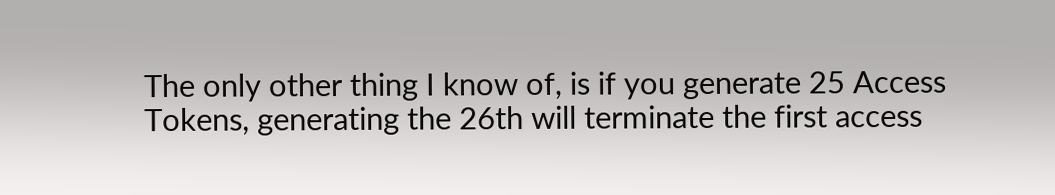The only other thing I know of, is if you generate 25 Access Tokens, generating the 26th will terminate the first access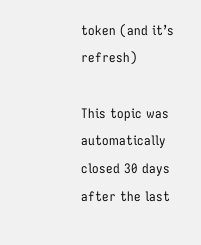token (and it’s refresh)

This topic was automatically closed 30 days after the last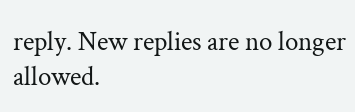reply. New replies are no longer allowed.